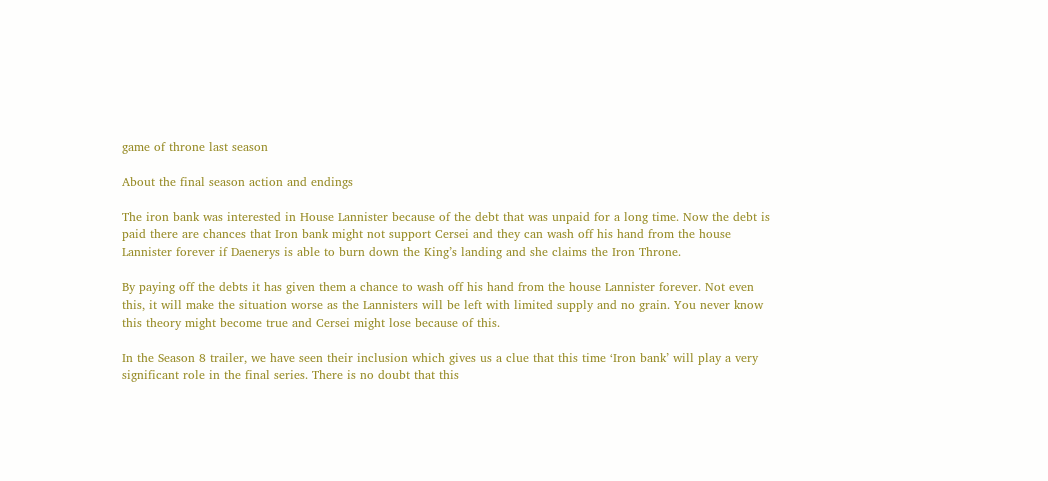game of throne last season

About the final season action and endings

The iron bank was interested in House Lannister because of the debt that was unpaid for a long time. Now the debt is paid there are chances that Iron bank might not support Cersei and they can wash off his hand from the house Lannister forever if Daenerys is able to burn down the King’s landing and she claims the Iron Throne.

By paying off the debts it has given them a chance to wash off his hand from the house Lannister forever. Not even this, it will make the situation worse as the Lannisters will be left with limited supply and no grain. You never know this theory might become true and Cersei might lose because of this.

In the Season 8 trailer, we have seen their inclusion which gives us a clue that this time ‘Iron bank’ will play a very significant role in the final series. There is no doubt that this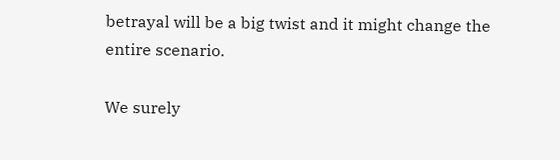betrayal will be a big twist and it might change the entire scenario.

We surely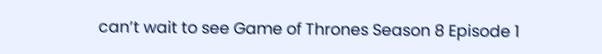can’t wait to see Game of Thrones Season 8 Episode 1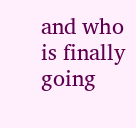and who is finally going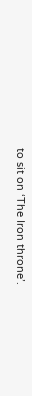to sit on ‘The Iron throne’.